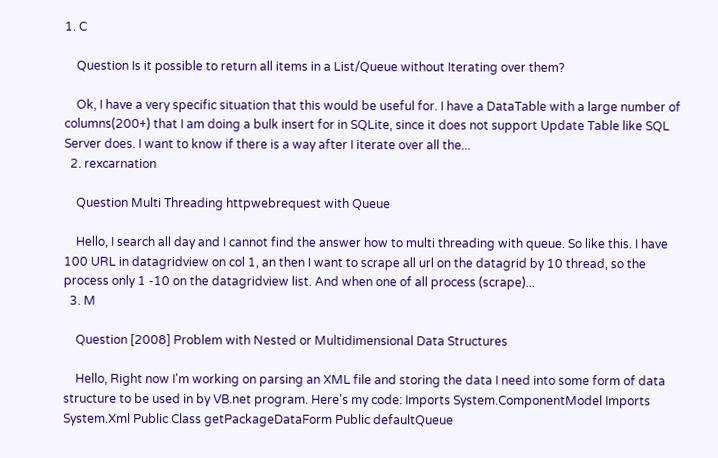1. C

    Question Is it possible to return all items in a List/Queue without Iterating over them?

    Ok, I have a very specific situation that this would be useful for. I have a DataTable with a large number of columns(200+) that I am doing a bulk insert for in SQLite, since it does not support Update Table like SQL Server does. I want to know if there is a way after I iterate over all the...
  2. rexcarnation

    Question Multi Threading httpwebrequest with Queue

    Hello, I search all day and I cannot find the answer how to multi threading with queue. So like this. I have 100 URL in datagridview on col 1, an then I want to scrape all url on the datagrid by 10 thread, so the process only 1 -10 on the datagridview list. And when one of all process (scrape)...
  3. M

    Question [2008] Problem with Nested or Multidimensional Data Structures

    Hello, Right now I'm working on parsing an XML file and storing the data I need into some form of data structure to be used in by VB.net program. Here's my code: Imports System.ComponentModel Imports System.Xml Public Class getPackageDataForm Public defaultQueue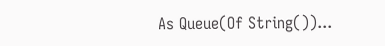As Queue(Of String())...